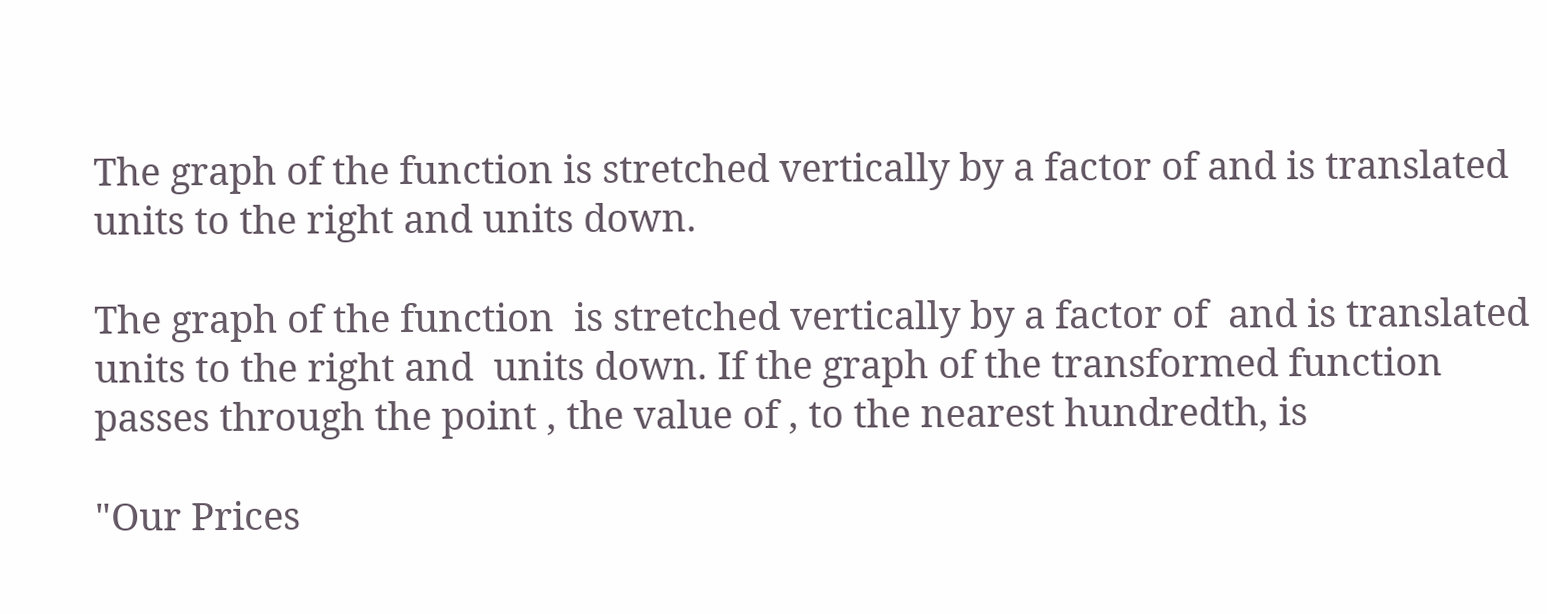The graph of the function is stretched vertically by a factor of and is translated units to the right and units down.

The graph of the function  is stretched vertically by a factor of  and is translated  units to the right and  units down. If the graph of the transformed function passes through the point , the value of , to the nearest hundredth, is

"Our Prices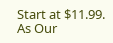Start at $11.99. As Our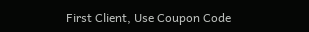First Client, Use Coupon Code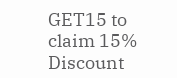GET15 to claim 15% Discount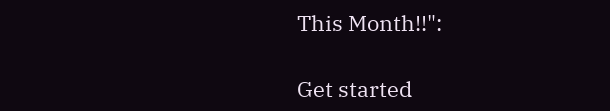This Month!!":

Get started